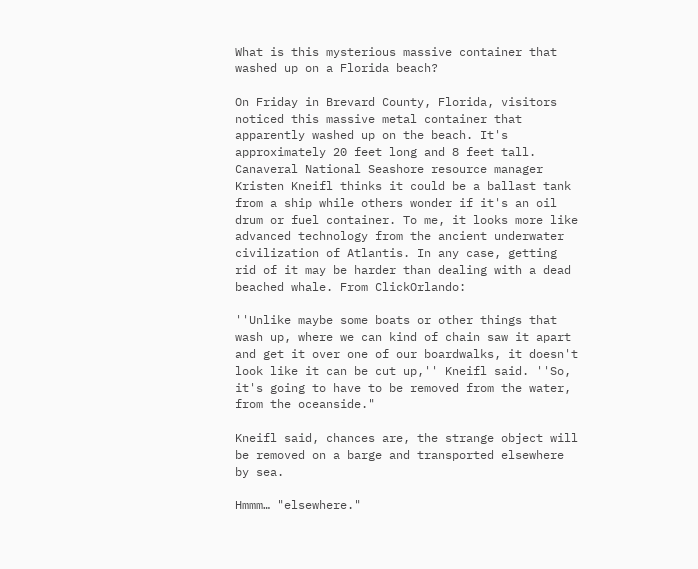What is this mysterious massive container that washed up on a Florida beach?

On Friday in Brevard County, Florida, visitors noticed this massive metal container that apparently washed up on the beach. It's approximately 20 feet long and 8 feet tall. Canaveral National Seashore resource manager Kristen Kneifl thinks it could be a ballast tank from a ship while others wonder if it's an oil drum or fuel container. To me, it looks more like advanced technology from the ancient underwater civilization of Atlantis. In any case, getting rid of it may be harder than dealing with a dead beached whale. From ClickOrlando:

''Unlike maybe some boats or other things that wash up, where we can kind of chain saw it apart and get it over one of our boardwalks, it doesn't look like it can be cut up,'' Kneifl said. ''So, it's going to have to be removed from the water, from the oceanside."

Kneifl said, chances are, the strange object will be removed on a barge and transported elsewhere by sea.

Hmmm… "elsewhere."